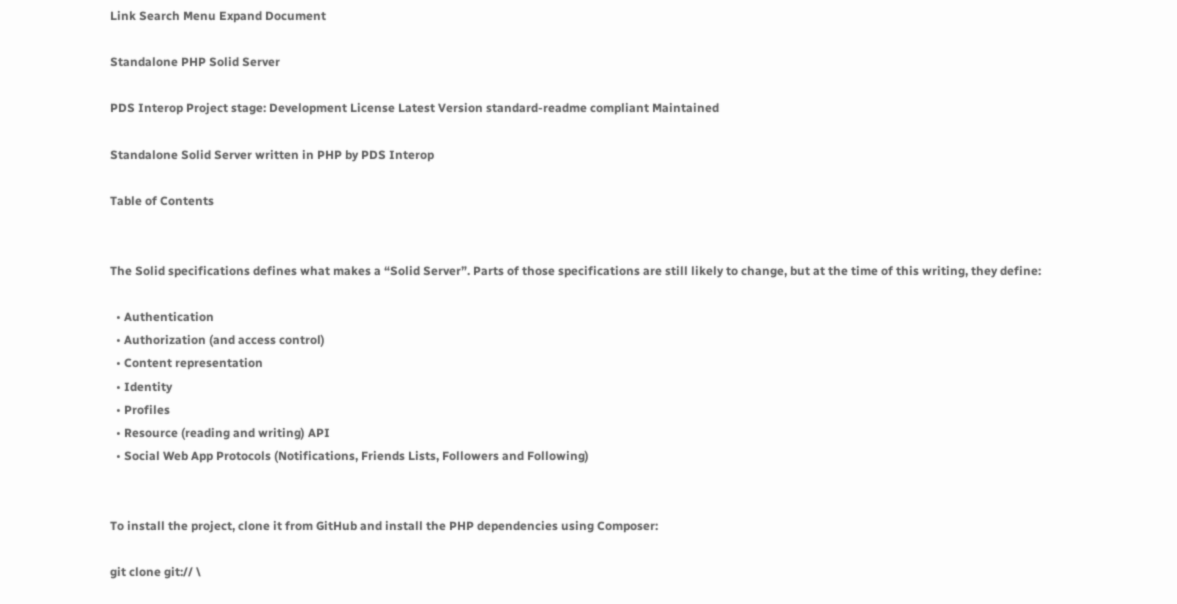Link Search Menu Expand Document

Standalone PHP Solid Server

PDS Interop Project stage: Development License Latest Version standard-readme compliant Maintained

Standalone Solid Server written in PHP by PDS Interop

Table of Contents


The Solid specifications defines what makes a “Solid Server”. Parts of those specifications are still likely to change, but at the time of this writing, they define:

  • Authentication
  • Authorization (and access control)
  • Content representation
  • Identity
  • Profiles
  • Resource (reading and writing) API
  • Social Web App Protocols (Notifications, Friends Lists, Followers and Following)


To install the project, clone it from GitHub and install the PHP dependencies using Composer:

git clone git:// \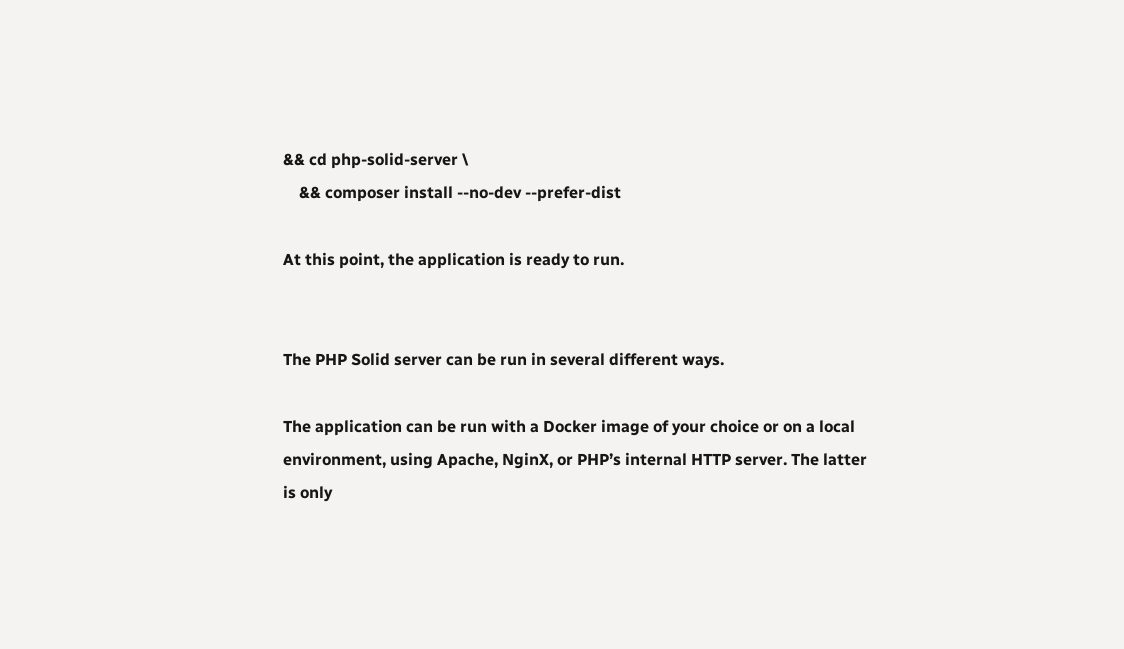&& cd php-solid-server \
    && composer install --no-dev --prefer-dist

At this point, the application is ready to run.


The PHP Solid server can be run in several different ways.

The application can be run with a Docker image of your choice or on a local environment, using Apache, NginX, or PHP’s internal HTTP server. The latter is only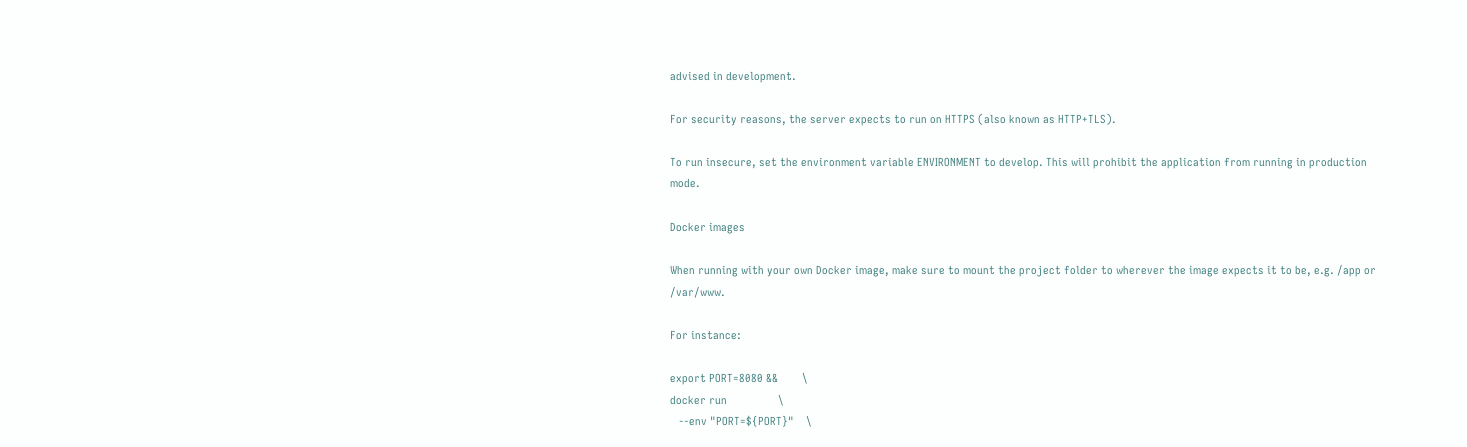advised in development.

For security reasons, the server expects to run on HTTPS (also known as HTTP+TLS).

To run insecure, set the environment variable ENVIRONMENT to develop. This will prohibit the application from running in production mode.

Docker images

When running with your own Docker image, make sure to mount the project folder to wherever the image expects it to be, e.g. /app or /var/www.

For instance:

export PORT=8080 &&        \
docker run                 \
   --env "PORT=${PORT}"    \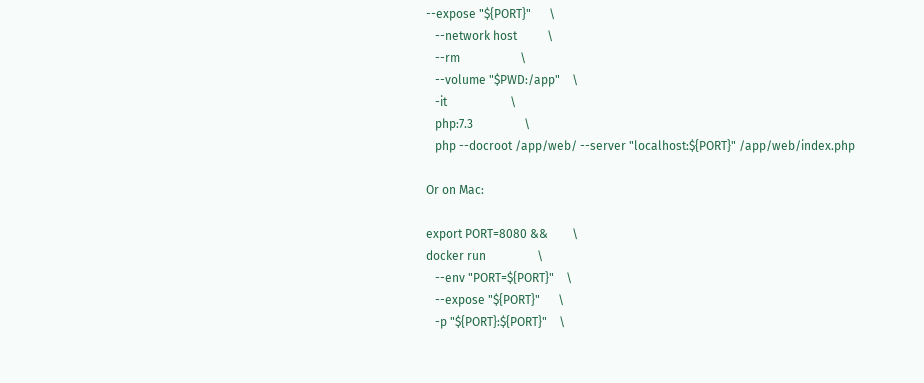--expose "${PORT}"      \
   --network host          \
   --rm                    \
   --volume "$PWD:/app"    \
   -it                     \
   php:7.3                 \
   php --docroot /app/web/ --server "localhost:${PORT}" /app/web/index.php

Or on Mac:

export PORT=8080 &&        \
docker run                 \
   --env "PORT=${PORT}"    \
   --expose "${PORT}"      \
   -p "${PORT}:${PORT}"    \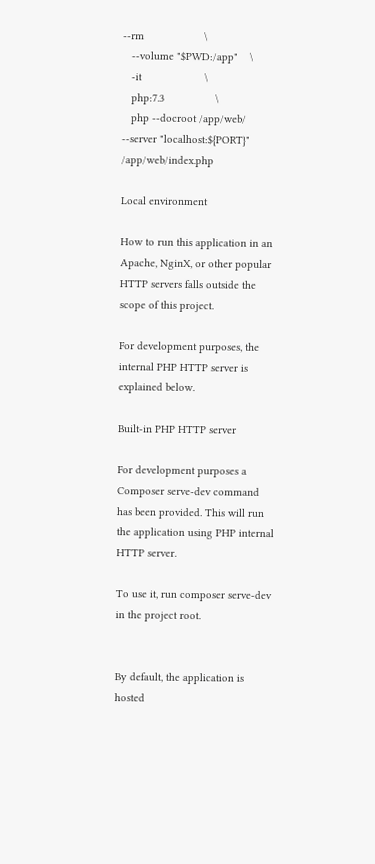--rm                    \
   --volume "$PWD:/app"    \
   -it                     \
   php:7.3                 \
   php --docroot /app/web/ --server "localhost:${PORT}" /app/web/index.php

Local environment

How to run this application in an Apache, NginX, or other popular HTTP servers falls outside the scope of this project.

For development purposes, the internal PHP HTTP server is explained below.

Built-in PHP HTTP server

For development purposes a Composer serve-dev command has been provided. This will run the application using PHP internal HTTP server.

To use it, run composer serve-dev in the project root.


By default, the application is hosted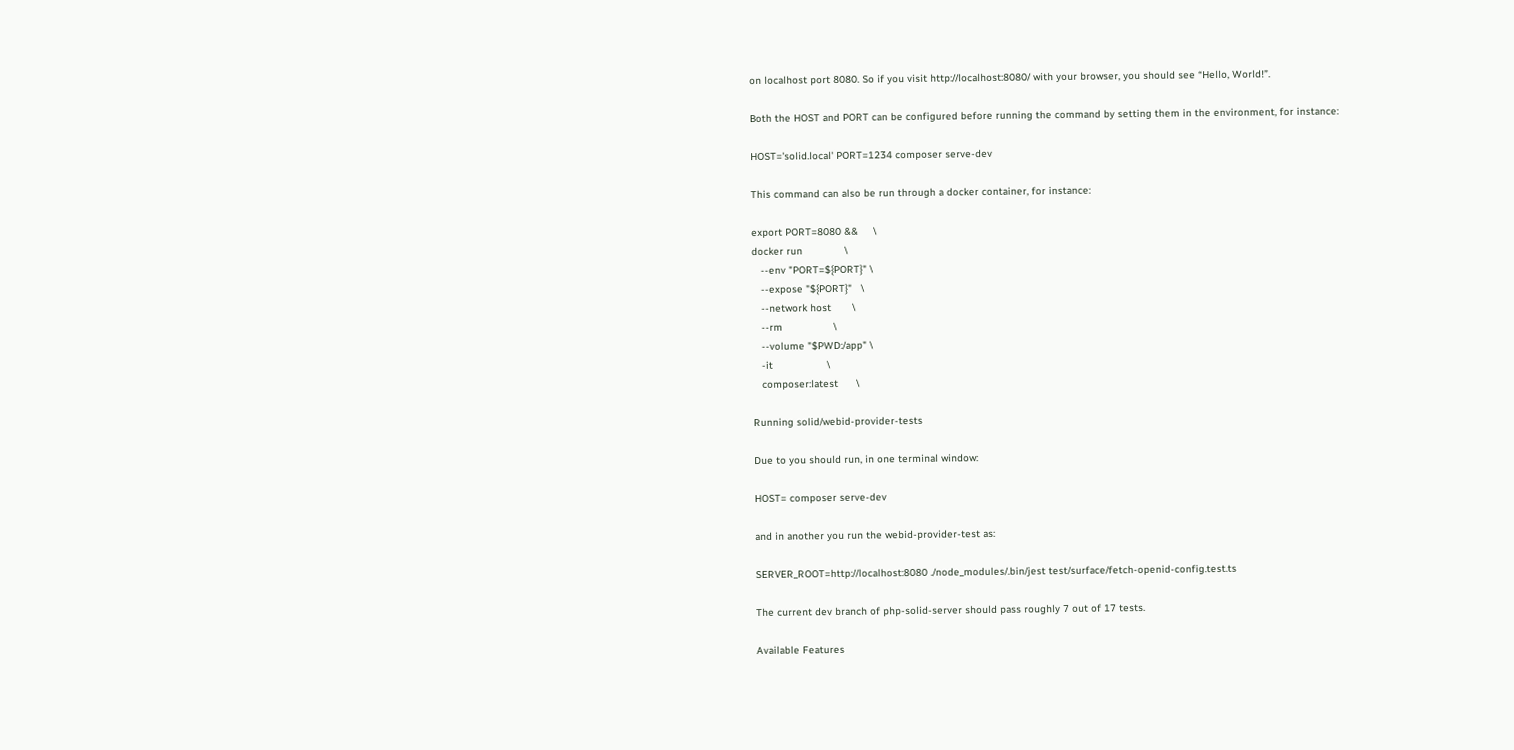on localhost port 8080. So if you visit http://localhost:8080/ with your browser, you should see “Hello, World!”.

Both the HOST and PORT can be configured before running the command by setting them in the environment, for instance:

HOST='solid.local' PORT=1234 composer serve-dev

This command can also be run through a docker container, for instance:

export PORT=8080 &&     \
docker run              \
   --env "PORT=${PORT}" \
   --expose "${PORT}"   \
   --network host       \
   --rm                 \
   --volume "$PWD:/app" \
   -it                  \
   composer:latest      \

Running solid/webid-provider-tests

Due to you should run, in one terminal window:

HOST= composer serve-dev

and in another you run the webid-provider-test as:

SERVER_ROOT=http://localhost:8080 ./node_modules/.bin/jest test/surface/fetch-openid-config.test.ts

The current dev branch of php-solid-server should pass roughly 7 out of 17 tests.

Available Features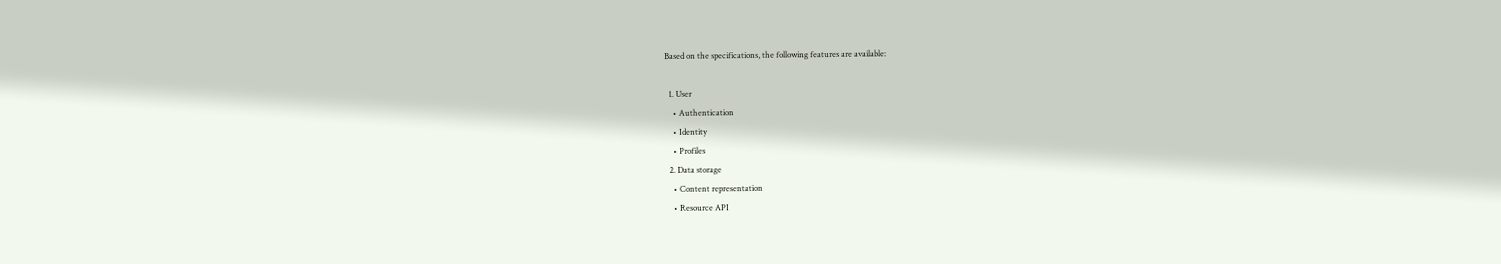Based on the specifications, the following features are available:

  1. User
    • Authentication
    • Identity
    • Profiles
  2. Data storage
    • Content representation
    • Resource API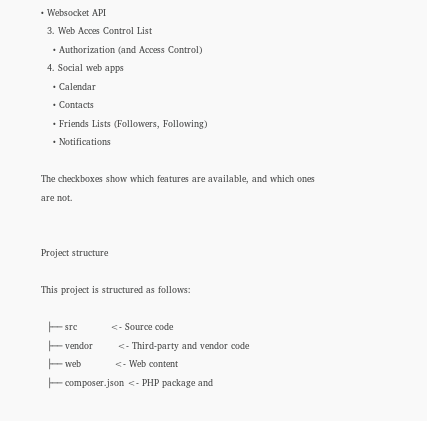• Websocket API
  3. Web Acces Control List
    • Authorization (and Access Control)
  4. Social web apps
    • Calendar
    • Contacts
    • Friends Lists (Followers, Following)
    • Notifications

The checkboxes show which features are available, and which ones are not.


Project structure

This project is structured as follows:

  ├── src           <- Source code
  ├── vendor        <- Third-party and vendor code
  ├── web           <- Web content
  ├── composer.json <- PHP package and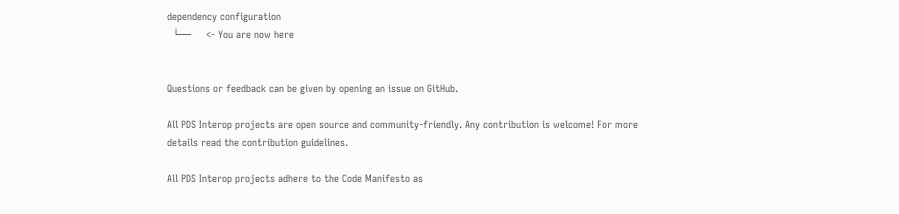dependency configuration
  └──     <- You are now here


Questions or feedback can be given by opening an issue on GitHub.

All PDS Interop projects are open source and community-friendly. Any contribution is welcome! For more details read the contribution guidelines.

All PDS Interop projects adhere to the Code Manifesto as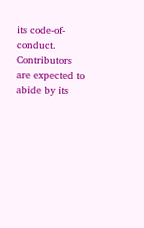its code-of-conduct. Contributors are expected to abide by its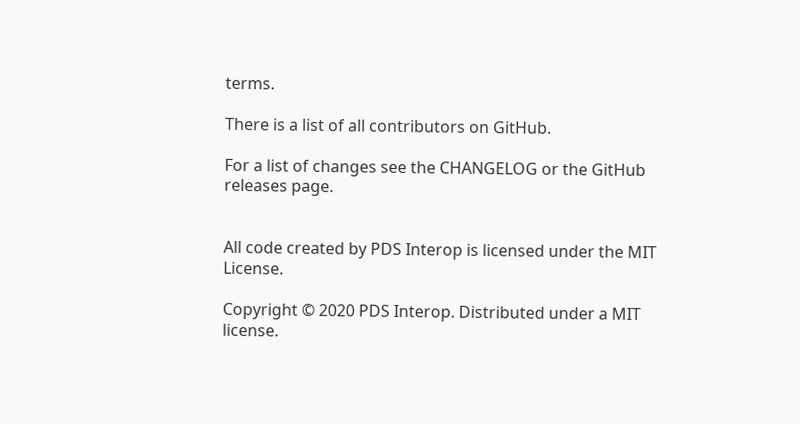terms.

There is a list of all contributors on GitHub.

For a list of changes see the CHANGELOG or the GitHub releases page.


All code created by PDS Interop is licensed under the MIT License.

Copyright © 2020 PDS Interop. Distributed under a MIT license.